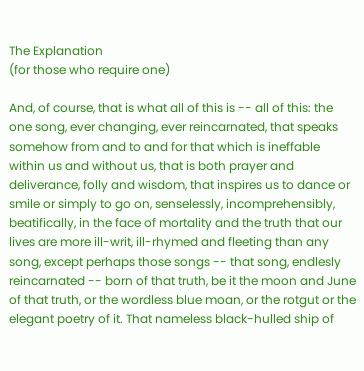The Explanation
(for those who require one)

And, of course, that is what all of this is -- all of this: the one song, ever changing, ever reincarnated, that speaks somehow from and to and for that which is ineffable within us and without us, that is both prayer and deliverance, folly and wisdom, that inspires us to dance or smile or simply to go on, senselessly, incomprehensibly, beatifically, in the face of mortality and the truth that our lives are more ill-writ, ill-rhymed and fleeting than any song, except perhaps those songs -- that song, endlesly reincarnated -- born of that truth, be it the moon and June of that truth, or the wordless blue moan, or the rotgut or the elegant poetry of it. That nameless black-hulled ship of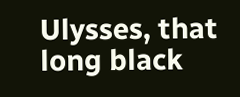Ulysses, that long black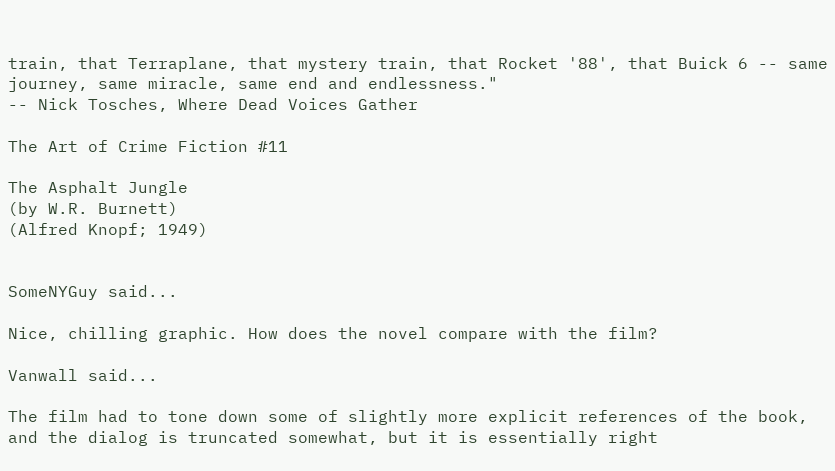train, that Terraplane, that mystery train, that Rocket '88', that Buick 6 -- same journey, same miracle, same end and endlessness."
-- Nick Tosches, Where Dead Voices Gather

The Art of Crime Fiction #11

The Asphalt Jungle
(by W.R. Burnett)
(Alfred Knopf; 1949)


SomeNYGuy said...

Nice, chilling graphic. How does the novel compare with the film?

Vanwall said...

The film had to tone down some of slightly more explicit references of the book, and the dialog is truncated somewhat, but it is essentially right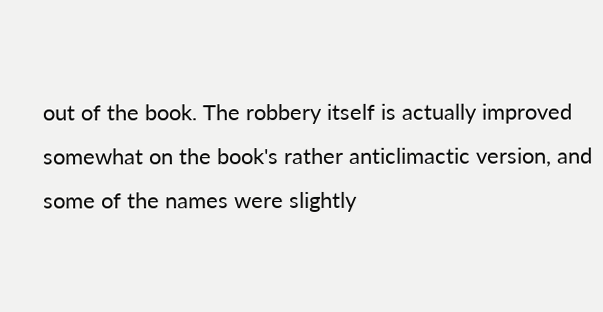out of the book. The robbery itself is actually improved somewhat on the book's rather anticlimactic version, and some of the names were slightly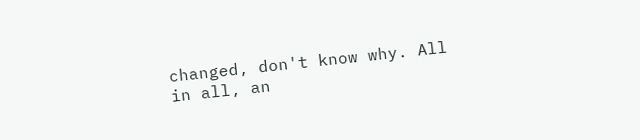changed, don't know why. All in all, an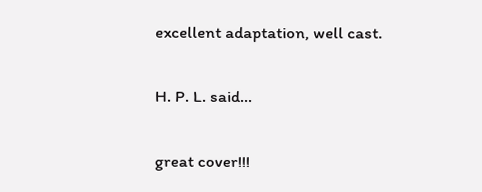excellent adaptation, well cast.

H. P. L. said...

great cover!!!